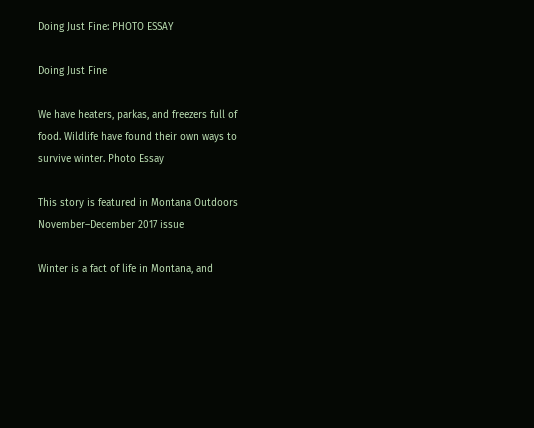Doing Just Fine: PHOTO ESSAY

Doing Just Fine

We have heaters, parkas, and freezers full of food. Wildlife have found their own ways to survive winter. Photo Essay

This story is featured in Montana Outdoors November–December 2017 issue

Winter is a fact of life in Montana, and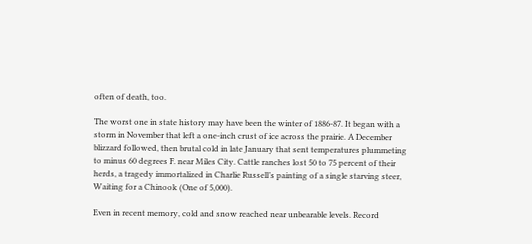often of death, too.

The worst one in state history may have been the winter of 1886-87. It began with a storm in November that left a one-inch crust of ice across the prairie. A December blizzard followed, then brutal cold in late January that sent temperatures plummeting to minus 60 degrees F. near Miles City. Cattle ranches lost 50 to 75 percent of their herds, a tragedy immortalized in Charlie Russell’s painting of a single starving steer, Waiting for a Chinook (One of 5,000).

Even in recent memory, cold and snow reached near unbearable levels. Record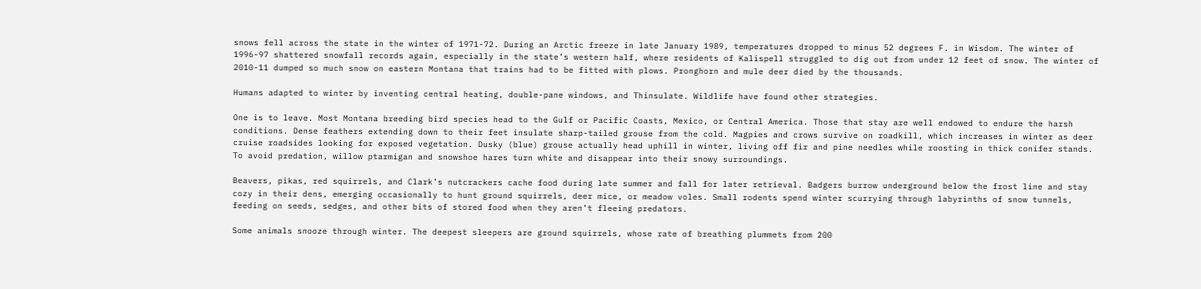snows fell across the state in the winter of 1971-72. During an Arctic freeze in late January 1989, temperatures dropped to minus 52 degrees F. in Wisdom. The winter of 1996-97 shattered snowfall records again, especially in the state’s western half, where residents of Kalispell struggled to dig out from under 12 feet of snow. The winter of 2010-11 dumped so much snow on eastern Montana that trains had to be fitted with plows. Pronghorn and mule deer died by the thousands.

Humans adapted to winter by inventing central heating, double-pane windows, and Thinsulate. Wildlife have found other strategies.

One is to leave. Most Montana breeding bird species head to the Gulf or Pacific Coasts, Mexico, or Central America. Those that stay are well endowed to endure the harsh conditions. Dense feathers extending down to their feet insulate sharp-tailed grouse from the cold. Magpies and crows survive on roadkill, which increases in winter as deer cruise roadsides looking for exposed vegetation. Dusky (blue) grouse actually head uphill in winter, living off fir and pine needles while roosting in thick conifer stands. To avoid predation, willow ptarmigan and snowshoe hares turn white and disappear into their snowy surroundings.

Beavers, pikas, red squirrels, and Clark’s nutcrackers cache food during late summer and fall for later retrieval. Badgers burrow underground below the frost line and stay cozy in their dens, emerging occasionally to hunt ground squirrels, deer mice, or meadow voles. Small rodents spend winter scurrying through labyrinths of snow tunnels, feeding on seeds, sedges, and other bits of stored food when they aren’t fleeing predators.

Some animals snooze through winter. The deepest sleepers are ground squirrels, whose rate of breathing plummets from 200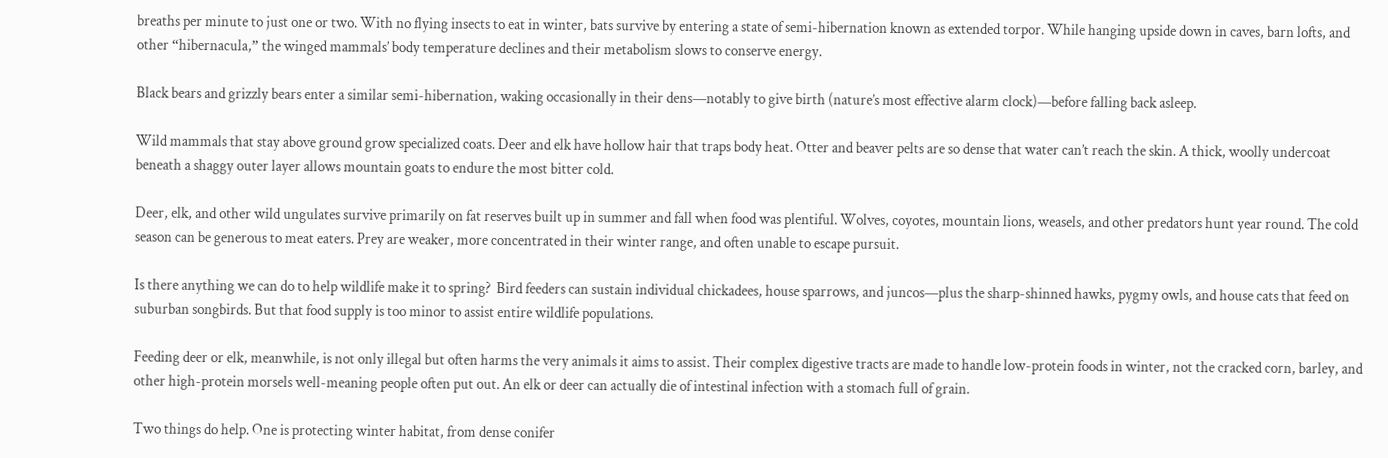breaths per minute to just one or two. With no flying insects to eat in winter, bats survive by entering a state of semi-hibernation known as extended torpor. While hanging upside down in caves, barn lofts, and other “hibernacula,” the winged mammals’ body temperature declines and their metabolism slows to conserve energy.

Black bears and grizzly bears enter a similar semi-hibernation, waking occasionally in their dens—notably to give birth (nature’s most effective alarm clock)—before falling back asleep.

Wild mammals that stay above ground grow specialized coats. Deer and elk have hollow hair that traps body heat. Otter and beaver pelts are so dense that water can’t reach the skin. A thick, woolly undercoat beneath a shaggy outer layer allows mountain goats to endure the most bitter cold.

Deer, elk, and other wild ungulates survive primarily on fat reserves built up in summer and fall when food was plentiful. Wolves, coyotes, mountain lions, weasels, and other predators hunt year round. The cold season can be generous to meat eaters. Prey are weaker, more concentrated in their winter range, and often unable to escape pursuit.

Is there anything we can do to help wildlife make it to spring?  Bird feeders can sustain individual chickadees, house sparrows, and juncos—plus the sharp-shinned hawks, pygmy owls, and house cats that feed on suburban songbirds. But that food supply is too minor to assist entire wildlife populations.

Feeding deer or elk, meanwhile, is not only illegal but often harms the very animals it aims to assist. Their complex digestive tracts are made to handle low-protein foods in winter, not the cracked corn, barley, and other high-protein morsels well-meaning people often put out. An elk or deer can actually die of intestinal infection with a stomach full of grain.

Two things do help. One is protecting winter habitat, from dense conifer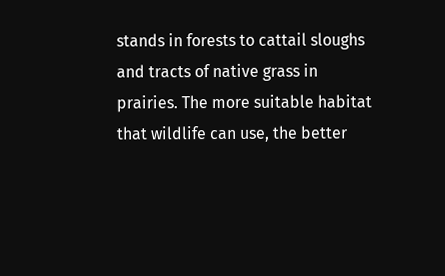stands in forests to cattail sloughs and tracts of native grass in prairies. The more suitable habitat that wildlife can use, the better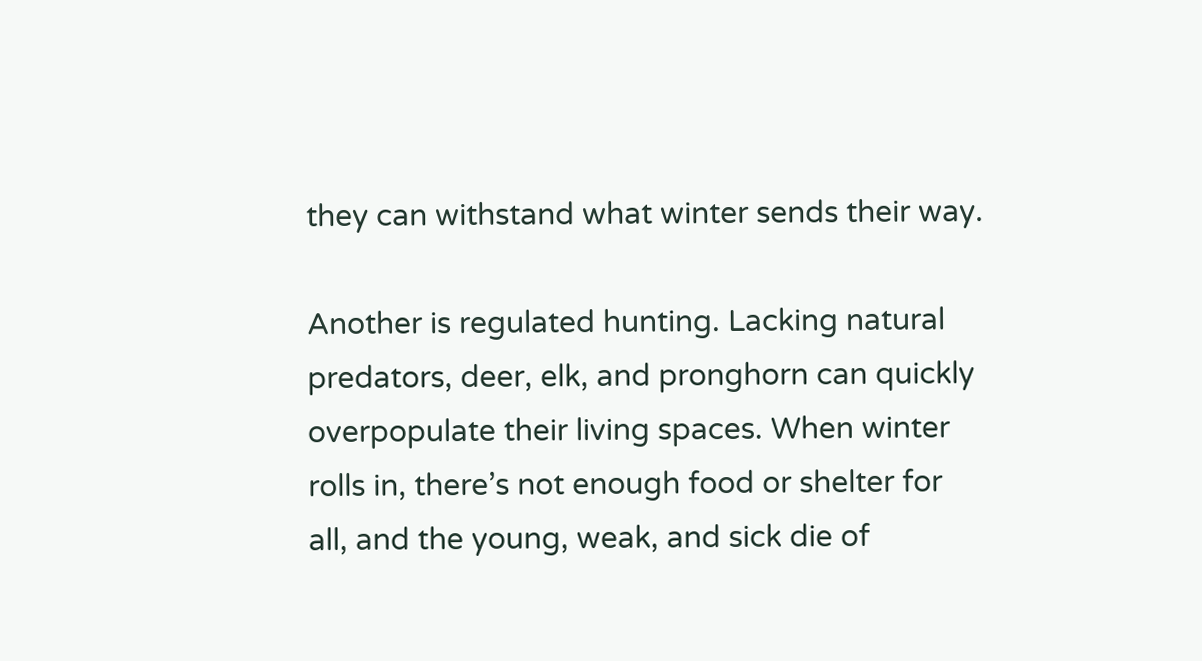they can withstand what winter sends their way.

Another is regulated hunting. Lacking natural predators, deer, elk, and pronghorn can quickly overpopulate their living spaces. When winter rolls in, there’s not enough food or shelter for all, and the young, weak, and sick die of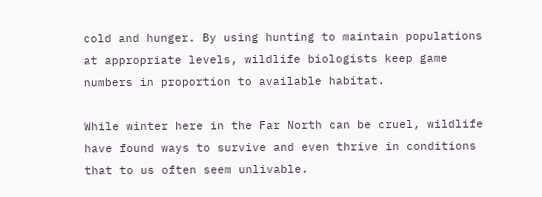cold and hunger. By using hunting to maintain populations at appropriate levels, wildlife biologists keep game numbers in proportion to available habitat.

While winter here in the Far North can be cruel, wildlife have found ways to survive and even thrive in conditions that to us often seem unlivable.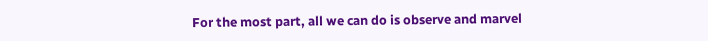For the most part, all we can do is observe and marvel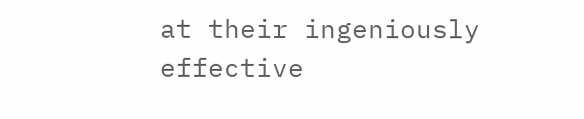at their ingeniously effective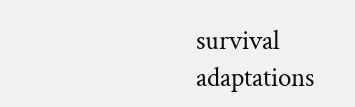survival adaptations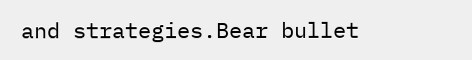and strategies.Bear bullet